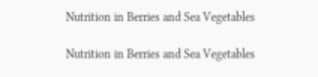Nutrition in Berries and Sea Vegetables

Nutrition in Berries and Sea Vegetables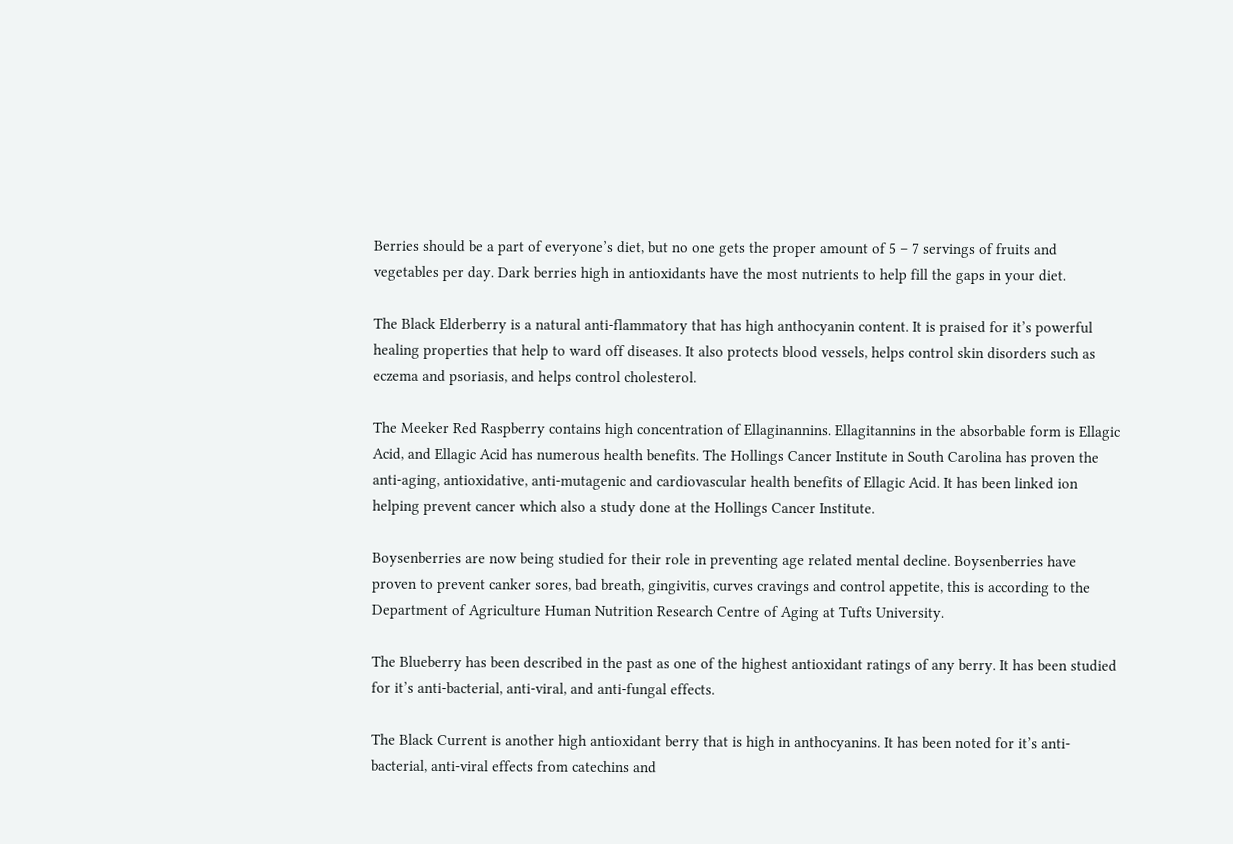Berries should be a part of everyone’s diet, but no one gets the proper amount of 5 – 7 servings of fruits and vegetables per day. Dark berries high in antioxidants have the most nutrients to help fill the gaps in your diet.

The Black Elderberry is a natural anti-flammatory that has high anthocyanin content. It is praised for it’s powerful healing properties that help to ward off diseases. It also protects blood vessels, helps control skin disorders such as eczema and psoriasis, and helps control cholesterol.

The Meeker Red Raspberry contains high concentration of Ellaginannins. Ellagitannins in the absorbable form is Ellagic Acid, and Ellagic Acid has numerous health benefits. The Hollings Cancer Institute in South Carolina has proven the anti-aging, antioxidative, anti-mutagenic and cardiovascular health benefits of Ellagic Acid. It has been linked ion helping prevent cancer which also a study done at the Hollings Cancer Institute.

Boysenberries are now being studied for their role in preventing age related mental decline. Boysenberries have proven to prevent canker sores, bad breath, gingivitis, curves cravings and control appetite, this is according to the Department of Agriculture Human Nutrition Research Centre of Aging at Tufts University.

The Blueberry has been described in the past as one of the highest antioxidant ratings of any berry. It has been studied for it’s anti-bacterial, anti-viral, and anti-fungal effects.

The Black Current is another high antioxidant berry that is high in anthocyanins. It has been noted for it’s anti-bacterial, anti-viral effects from catechins and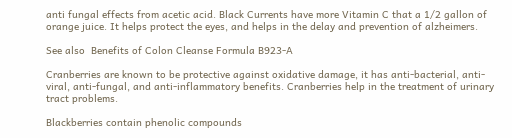anti fungal effects from acetic acid. Black Currents have more Vitamin C that a 1/2 gallon of orange juice. It helps protect the eyes, and helps in the delay and prevention of alzheimers.

See also  Benefits of Colon Cleanse Formula B923-A

Cranberries are known to be protective against oxidative damage, it has anti-bacterial, anti-viral, anti-fungal, and anti-inflammatory benefits. Cranberries help in the treatment of urinary tract problems.

Blackberries contain phenolic compounds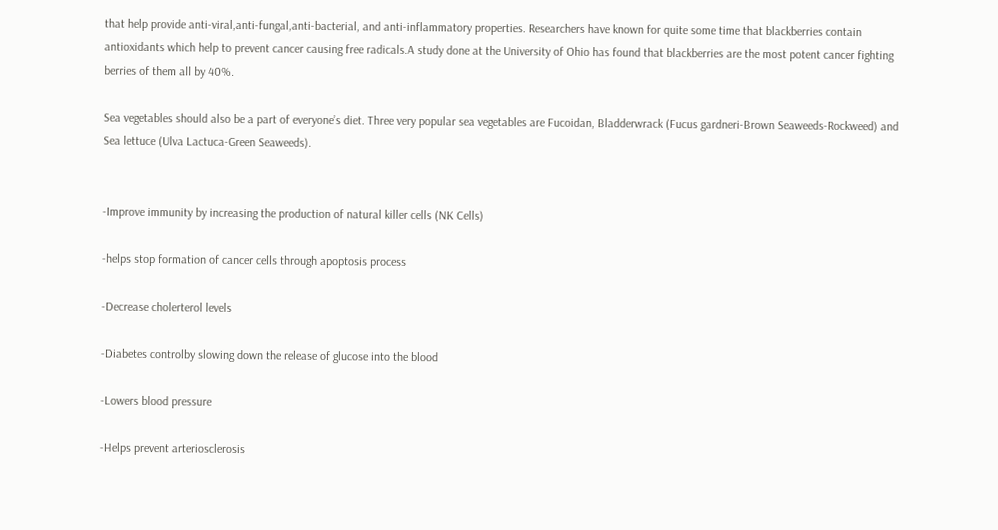that help provide anti-viral,anti-fungal,anti-bacterial, and anti-inflammatory properties. Researchers have known for quite some time that blackberries contain antioxidants which help to prevent cancer causing free radicals.A study done at the University of Ohio has found that blackberries are the most potent cancer fighting berries of them all by 40%.

Sea vegetables should also be a part of everyone’s diet. Three very popular sea vegetables are Fucoidan, Bladderwrack (Fucus gardneri-Brown Seaweeds-Rockweed) and Sea lettuce (Ulva Lactuca-Green Seaweeds).


-Improve immunity by increasing the production of natural killer cells (NK Cells)

-helps stop formation of cancer cells through apoptosis process

-Decrease cholerterol levels

-Diabetes controlby slowing down the release of glucose into the blood

-Lowers blood pressure

-Helps prevent arteriosclerosis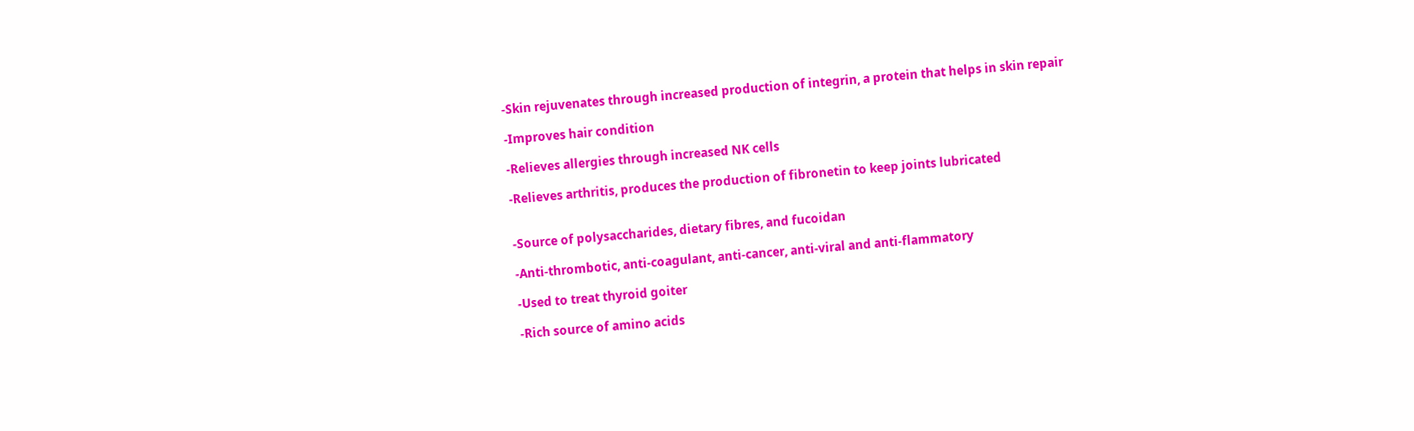-Skin rejuvenates through increased production of integrin, a protein that helps in skin repair

-Improves hair condition

-Relieves allergies through increased NK cells

-Relieves arthritis, produces the production of fibronetin to keep joints lubricated


-Source of polysaccharides, dietary fibres, and fucoidan

-Anti-thrombotic, anti-coagulant, anti-cancer, anti-viral and anti-flammatory

-Used to treat thyroid goiter

-Rich source of amino acids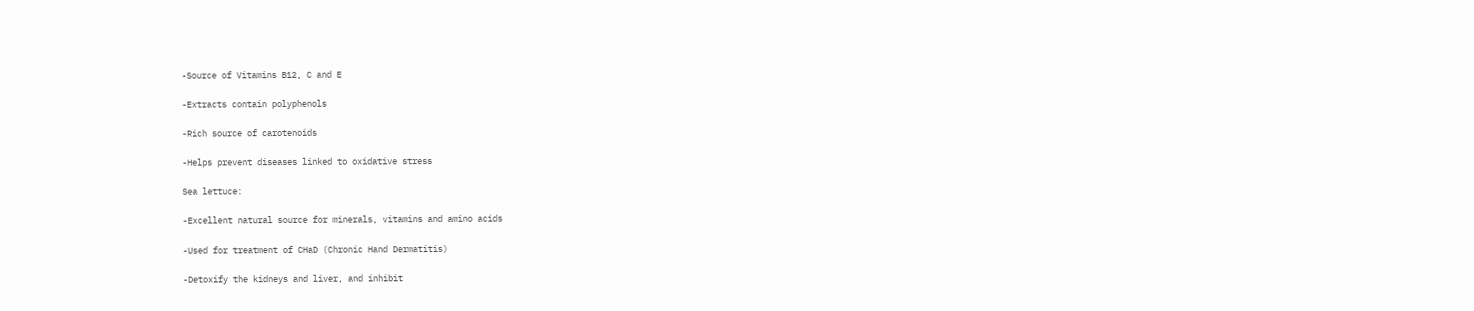-Source of Vitamins B12, C and E

-Extracts contain polyphenols

-Rich source of carotenoids

-Helps prevent diseases linked to oxidative stress

Sea lettuce:

-Excellent natural source for minerals, vitamins and amino acids

-Used for treatment of CHaD (Chronic Hand Dermatitis)

-Detoxify the kidneys and liver, and inhibit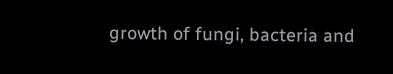growth of fungi, bacteria and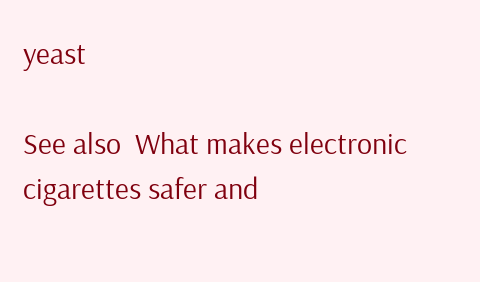yeast

See also  What makes electronic cigarettes safer and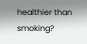healthier than smoking?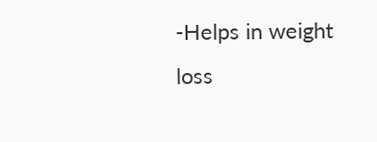-Helps in weight loss